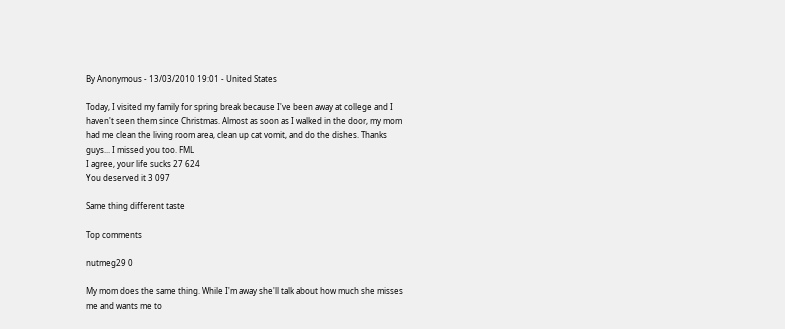By Anonymous - 13/03/2010 19:01 - United States

Today, I visited my family for spring break because I've been away at college and I haven't seen them since Christmas. Almost as soon as I walked in the door, my mom had me clean the living room area, clean up cat vomit, and do the dishes. Thanks guys... I missed you too. FML
I agree, your life sucks 27 624
You deserved it 3 097

Same thing different taste

Top comments

nutmeg29 0

My mom does the same thing. While I'm away she'll talk about how much she misses me and wants me to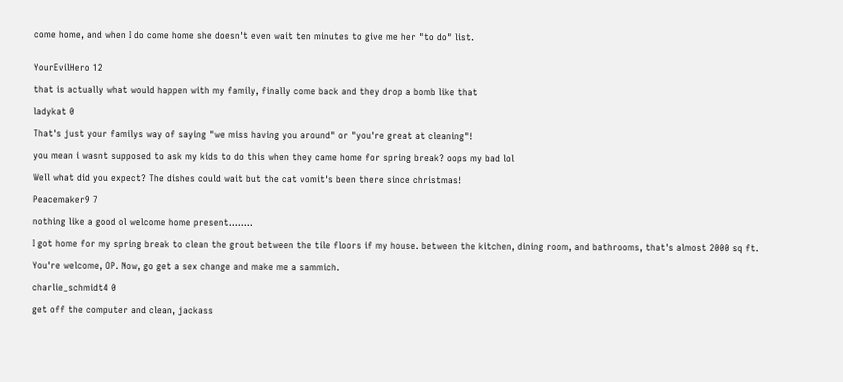come home, and when I do come home she doesn't even wait ten minutes to give me her "to do" list.


YourEvilHero 12

that is actually what would happen with my family, finally come back and they drop a bomb like that

ladykat 0

That's just your familys way of saying "we miss having you around" or "you're great at cleaning"!

you mean i wasnt supposed to ask my kids to do this when they came home for spring break? oops my bad lol

Well what did you expect? The dishes could wait but the cat vomit's been there since christmas!

Peacemaker9 7

nothing like a good ol welcome home present........

I got home for my spring break to clean the grout between the tile floors if my house. between the kitchen, dining room, and bathrooms, that's almost 2000 sq ft.

You're welcome, OP. Now, go get a sex change and make me a sammich.

charlie_schmidt4 0

get off the computer and clean, jackass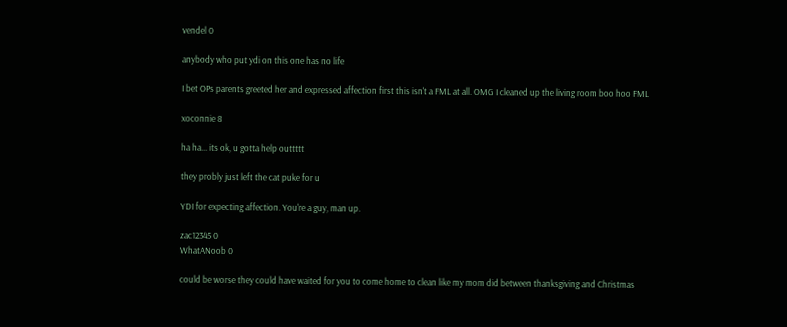vendel 0

anybody who put ydi on this one has no life

I bet OPs parents greeted her and expressed affection first this isn't a FML at all. OMG I cleaned up the living room boo hoo FML

xoconnie 8

ha ha... its ok, u gotta help outtttt

they probly just left the cat puke for u

YDI for expecting affection. You're a guy, man up.

zac12345 0
WhatANoob 0

could be worse they could have waited for you to come home to clean like my mom did between thanksgiving and Christmas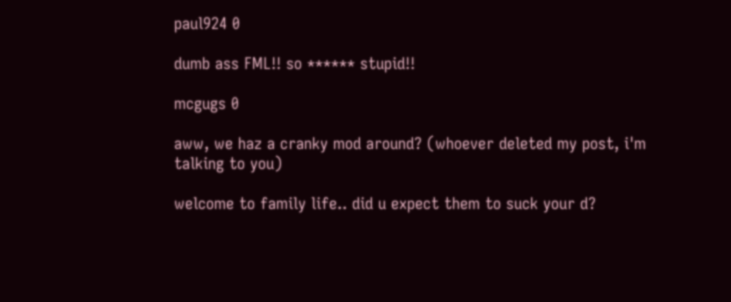paul924 0

dumb ass FML!! so ****** stupid!!

mcgugs 0

aww, we haz a cranky mod around? (whoever deleted my post, i'm talking to you)

welcome to family life.. did u expect them to suck your d?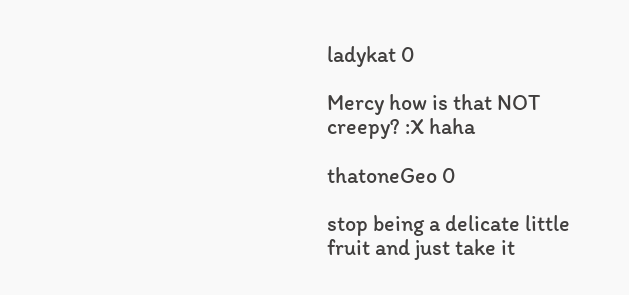ladykat 0

Mercy how is that NOT creepy? :X haha

thatoneGeo 0

stop being a delicate little fruit and just take it